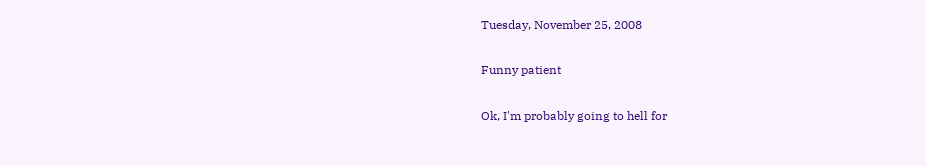Tuesday, November 25, 2008

Funny patient

Ok, I'm probably going to hell for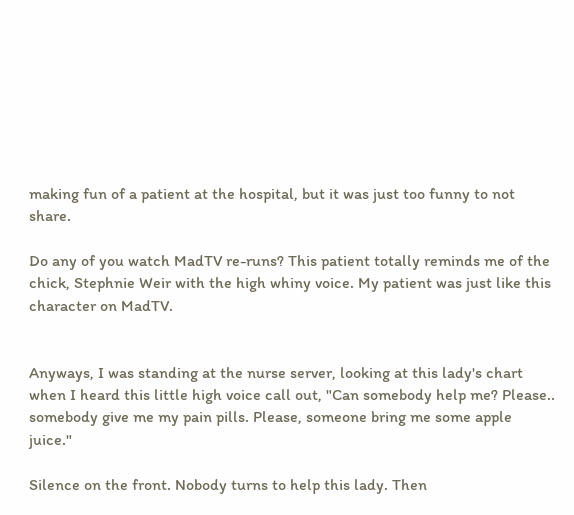making fun of a patient at the hospital, but it was just too funny to not share.

Do any of you watch MadTV re-runs? This patient totally reminds me of the chick, Stephnie Weir with the high whiny voice. My patient was just like this character on MadTV.


Anyways, I was standing at the nurse server, looking at this lady's chart when I heard this little high voice call out, "Can somebody help me? Please.. somebody give me my pain pills. Please, someone bring me some apple juice."

Silence on the front. Nobody turns to help this lady. Then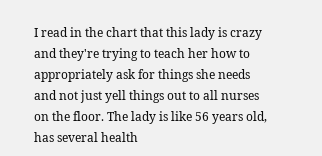I read in the chart that this lady is crazy and they're trying to teach her how to appropriately ask for things she needs and not just yell things out to all nurses on the floor. The lady is like 56 years old, has several health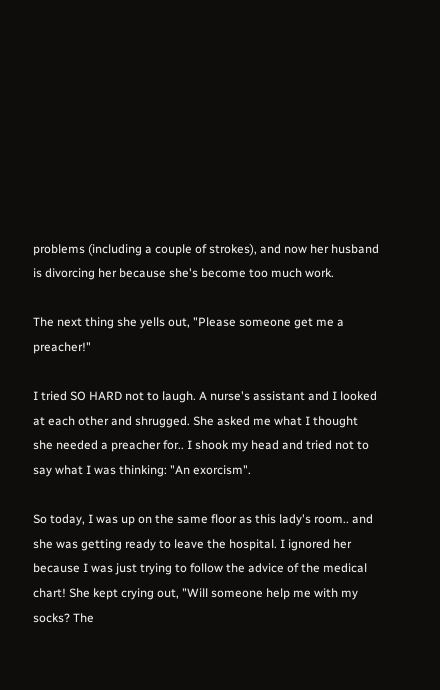problems (including a couple of strokes), and now her husband is divorcing her because she's become too much work.

The next thing she yells out, "Please someone get me a preacher!"

I tried SO HARD not to laugh. A nurse's assistant and I looked at each other and shrugged. She asked me what I thought she needed a preacher for.. I shook my head and tried not to say what I was thinking: "An exorcism".

So today, I was up on the same floor as this lady's room.. and she was getting ready to leave the hospital. I ignored her because I was just trying to follow the advice of the medical chart! She kept crying out, "Will someone help me with my socks? The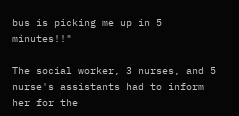bus is picking me up in 5 minutes!!"

The social worker, 3 nurses, and 5 nurse's assistants had to inform her for the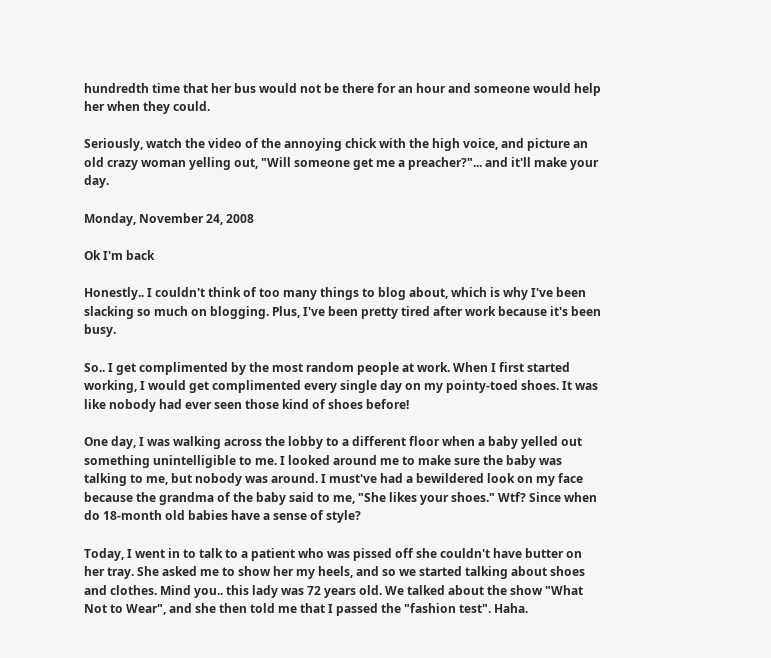hundredth time that her bus would not be there for an hour and someone would help her when they could.

Seriously, watch the video of the annoying chick with the high voice, and picture an old crazy woman yelling out, "Will someone get me a preacher?"... and it'll make your day.

Monday, November 24, 2008

Ok I'm back

Honestly.. I couldn't think of too many things to blog about, which is why I've been slacking so much on blogging. Plus, I've been pretty tired after work because it's been busy.

So.. I get complimented by the most random people at work. When I first started working, I would get complimented every single day on my pointy-toed shoes. It was like nobody had ever seen those kind of shoes before!

One day, I was walking across the lobby to a different floor when a baby yelled out something unintelligible to me. I looked around me to make sure the baby was talking to me, but nobody was around. I must've had a bewildered look on my face because the grandma of the baby said to me, "She likes your shoes." Wtf? Since when do 18-month old babies have a sense of style?

Today, I went in to talk to a patient who was pissed off she couldn't have butter on her tray. She asked me to show her my heels, and so we started talking about shoes and clothes. Mind you.. this lady was 72 years old. We talked about the show "What Not to Wear", and she then told me that I passed the "fashion test". Haha.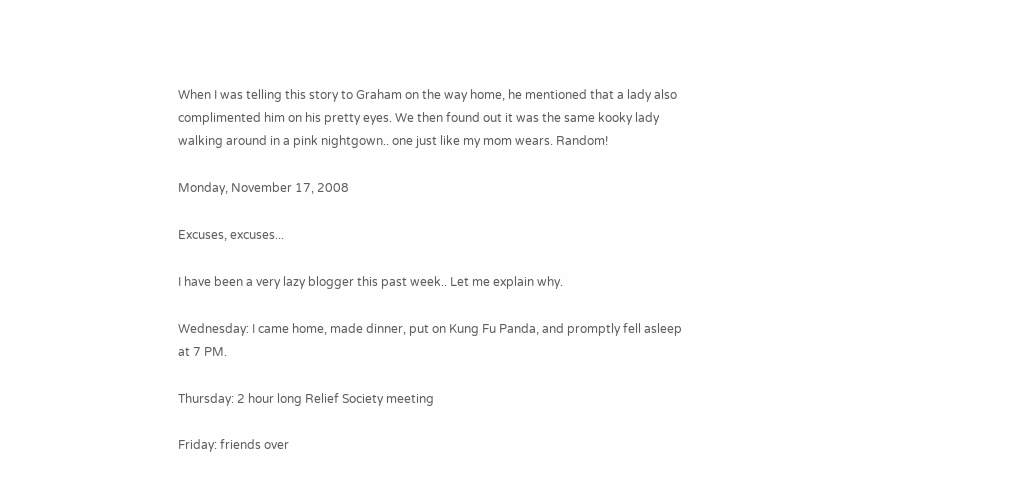When I was telling this story to Graham on the way home, he mentioned that a lady also complimented him on his pretty eyes. We then found out it was the same kooky lady walking around in a pink nightgown.. one just like my mom wears. Random!

Monday, November 17, 2008

Excuses, excuses...

I have been a very lazy blogger this past week.. Let me explain why.

Wednesday: I came home, made dinner, put on Kung Fu Panda, and promptly fell asleep at 7 PM.

Thursday: 2 hour long Relief Society meeting

Friday: friends over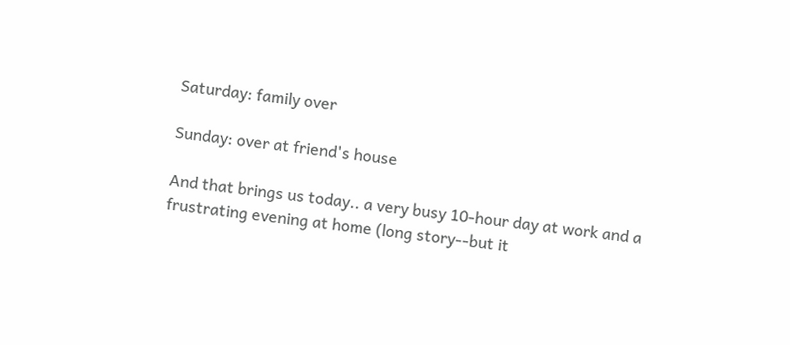Saturday: family over

Sunday: over at friend's house

And that brings us today.. a very busy 10-hour day at work and a frustrating evening at home (long story--but it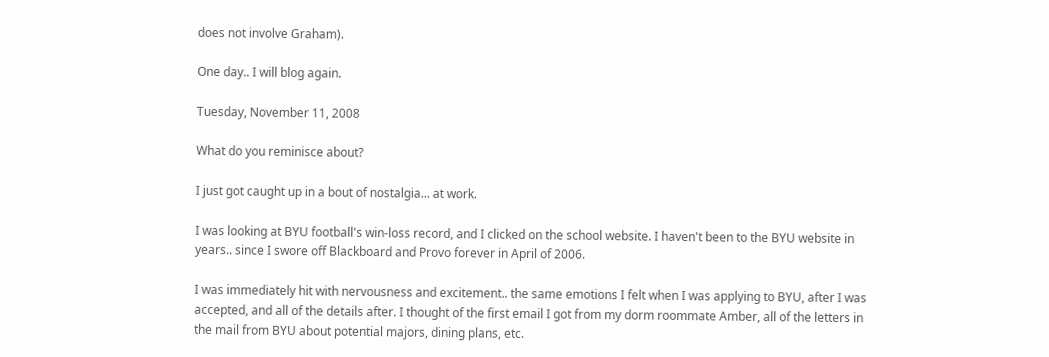does not involve Graham).

One day.. I will blog again.

Tuesday, November 11, 2008

What do you reminisce about?

I just got caught up in a bout of nostalgia... at work.

I was looking at BYU football's win-loss record, and I clicked on the school website. I haven't been to the BYU website in years.. since I swore off Blackboard and Provo forever in April of 2006.

I was immediately hit with nervousness and excitement.. the same emotions I felt when I was applying to BYU, after I was accepted, and all of the details after. I thought of the first email I got from my dorm roommate Amber, all of the letters in the mail from BYU about potential majors, dining plans, etc.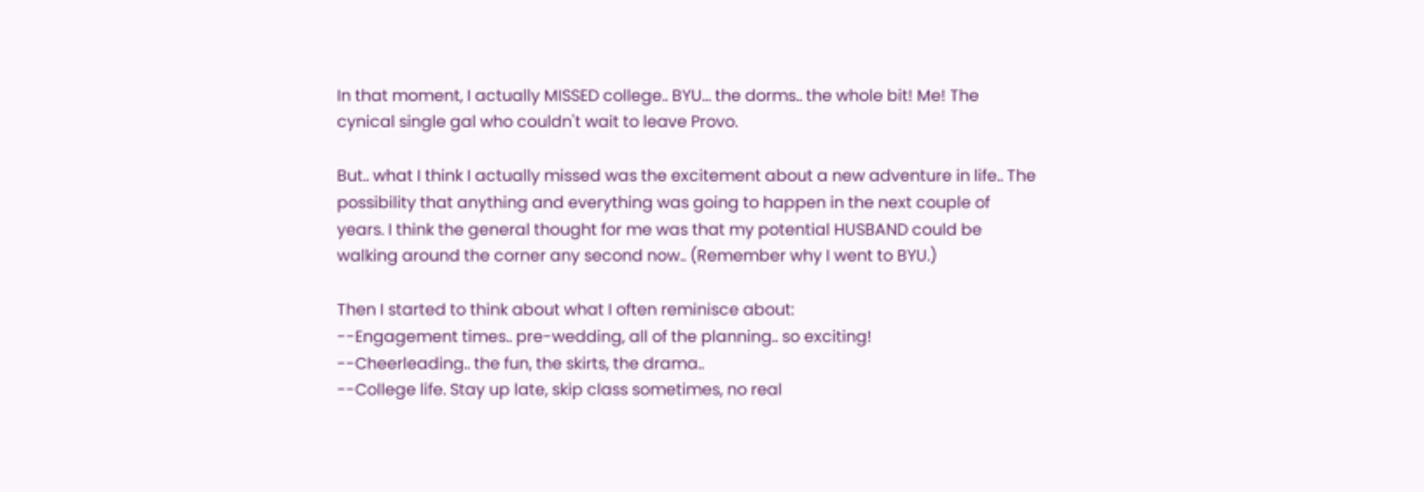In that moment, I actually MISSED college.. BYU... the dorms.. the whole bit! Me! The cynical single gal who couldn't wait to leave Provo.

But.. what I think I actually missed was the excitement about a new adventure in life.. The possibility that anything and everything was going to happen in the next couple of years. I think the general thought for me was that my potential HUSBAND could be walking around the corner any second now.. (Remember why I went to BYU.)

Then I started to think about what I often reminisce about:
--Engagement times.. pre-wedding, all of the planning.. so exciting!
--Cheerleading.. the fun, the skirts, the drama..
--College life. Stay up late, skip class sometimes, no real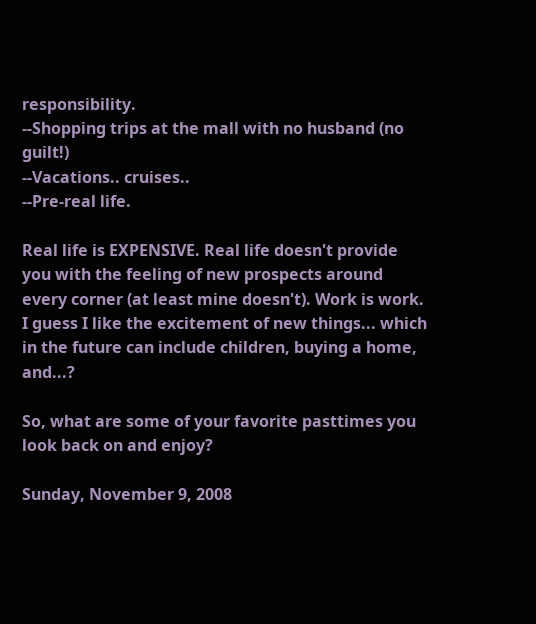responsibility.
--Shopping trips at the mall with no husband (no guilt!)
--Vacations.. cruises..
--Pre-real life.

Real life is EXPENSIVE. Real life doesn't provide you with the feeling of new prospects around every corner (at least mine doesn't). Work is work. I guess I like the excitement of new things... which in the future can include children, buying a home, and...?

So, what are some of your favorite pasttimes you look back on and enjoy?

Sunday, November 9, 2008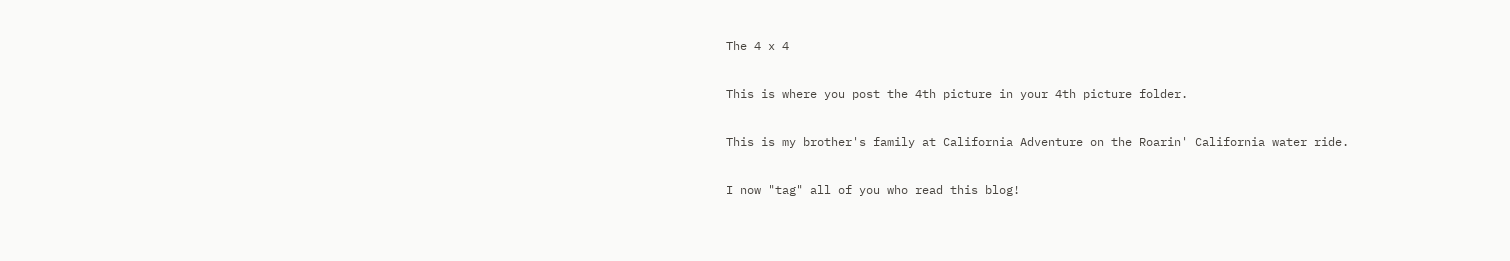The 4 x 4

This is where you post the 4th picture in your 4th picture folder.

This is my brother's family at California Adventure on the Roarin' California water ride.

I now "tag" all of you who read this blog!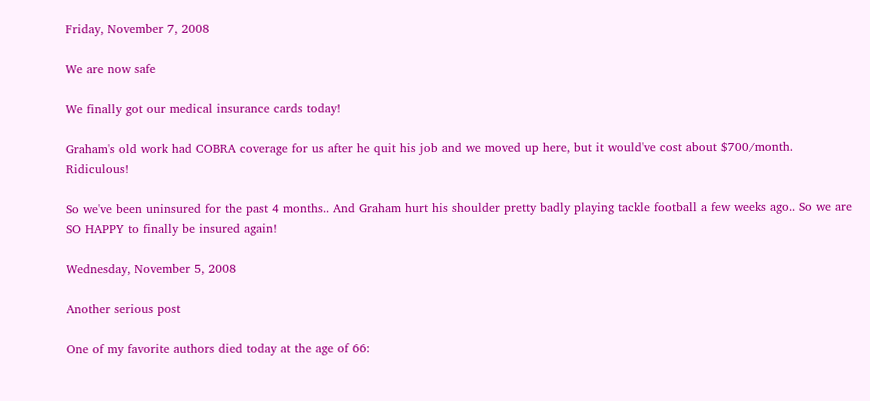Friday, November 7, 2008

We are now safe

We finally got our medical insurance cards today!

Graham's old work had COBRA coverage for us after he quit his job and we moved up here, but it would've cost about $700/month. Ridiculous!

So we've been uninsured for the past 4 months.. And Graham hurt his shoulder pretty badly playing tackle football a few weeks ago.. So we are SO HAPPY to finally be insured again!

Wednesday, November 5, 2008

Another serious post

One of my favorite authors died today at the age of 66: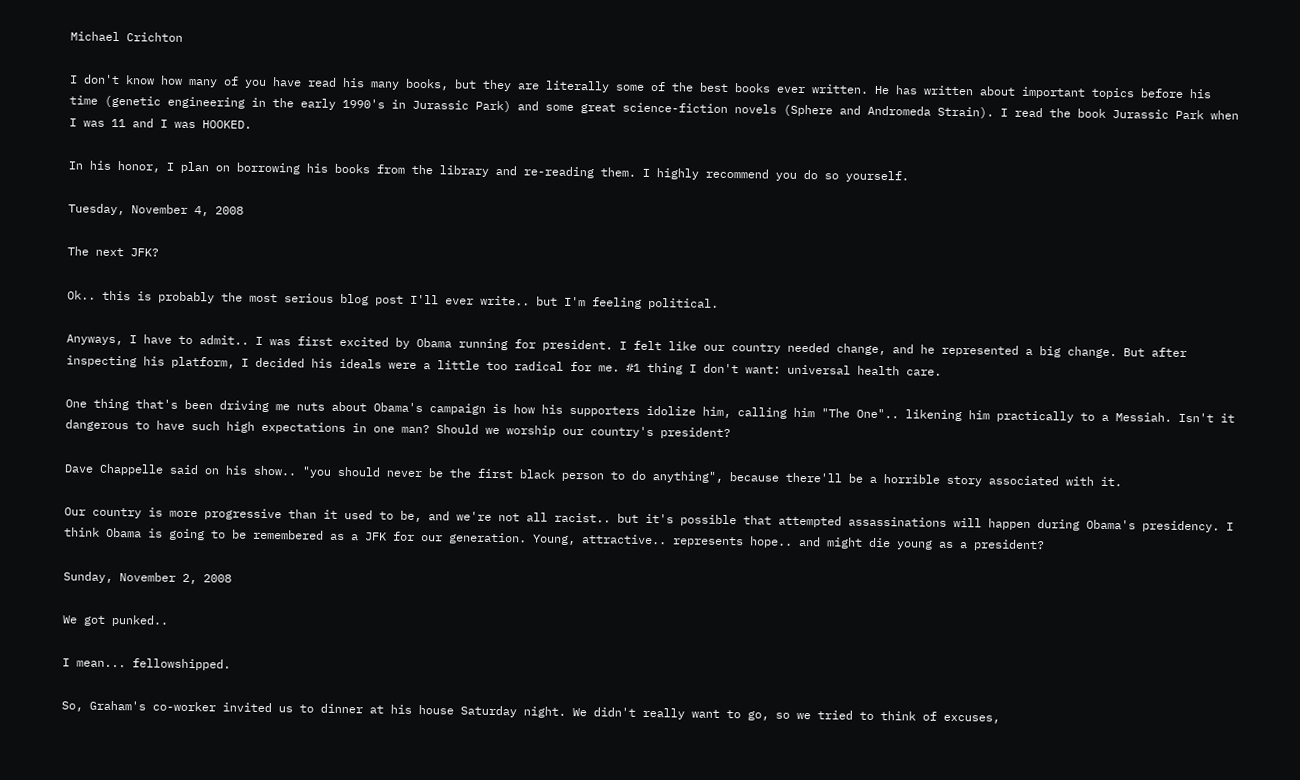Michael Crichton

I don't know how many of you have read his many books, but they are literally some of the best books ever written. He has written about important topics before his time (genetic engineering in the early 1990's in Jurassic Park) and some great science-fiction novels (Sphere and Andromeda Strain). I read the book Jurassic Park when I was 11 and I was HOOKED.

In his honor, I plan on borrowing his books from the library and re-reading them. I highly recommend you do so yourself.

Tuesday, November 4, 2008

The next JFK?

Ok.. this is probably the most serious blog post I'll ever write.. but I'm feeling political.

Anyways, I have to admit.. I was first excited by Obama running for president. I felt like our country needed change, and he represented a big change. But after inspecting his platform, I decided his ideals were a little too radical for me. #1 thing I don't want: universal health care.

One thing that's been driving me nuts about Obama's campaign is how his supporters idolize him, calling him "The One".. likening him practically to a Messiah. Isn't it dangerous to have such high expectations in one man? Should we worship our country's president?

Dave Chappelle said on his show.. "you should never be the first black person to do anything", because there'll be a horrible story associated with it.

Our country is more progressive than it used to be, and we're not all racist.. but it's possible that attempted assassinations will happen during Obama's presidency. I think Obama is going to be remembered as a JFK for our generation. Young, attractive.. represents hope.. and might die young as a president?

Sunday, November 2, 2008

We got punked..

I mean... fellowshipped.

So, Graham's co-worker invited us to dinner at his house Saturday night. We didn't really want to go, so we tried to think of excuses,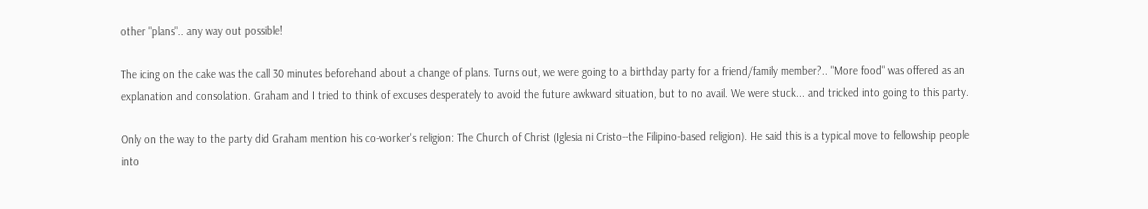other "plans".. any way out possible!

The icing on the cake was the call 30 minutes beforehand about a change of plans. Turns out, we were going to a birthday party for a friend/family member?.. "More food" was offered as an explanation and consolation. Graham and I tried to think of excuses desperately to avoid the future awkward situation, but to no avail. We were stuck... and tricked into going to this party.

Only on the way to the party did Graham mention his co-worker's religion: The Church of Christ (Iglesia ni Cristo--the Filipino-based religion). He said this is a typical move to fellowship people into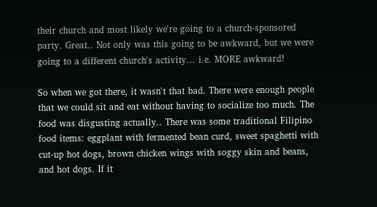their church and most likely we're going to a church-sponsored party. Great.. Not only was this going to be awkward, but we were going to a different church's activity... i.e. MORE awkward!

So when we got there, it wasn't that bad. There were enough people that we could sit and eat without having to socialize too much. The food was disgusting actually.. There was some traditional Filipino food items: eggplant with fermented bean curd, sweet spaghetti with cut-up hot dogs, brown chicken wings with soggy skin and beans, and hot dogs. If it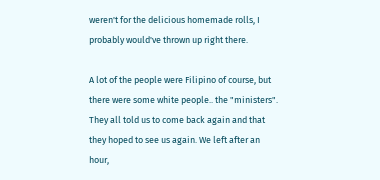weren't for the delicious homemade rolls, I probably would've thrown up right there.

A lot of the people were Filipino of course, but there were some white people.. the "ministers". They all told us to come back again and that they hoped to see us again. We left after an hour,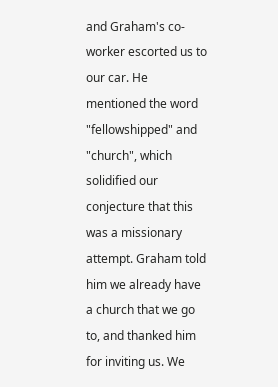and Graham's co-worker escorted us to our car. He mentioned the word "fellowshipped" and "church", which solidified our conjecture that this was a missionary attempt. Graham told him we already have a church that we go to, and thanked him for inviting us. We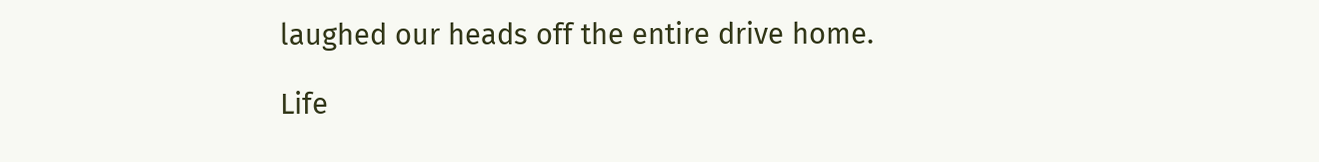laughed our heads off the entire drive home.

Life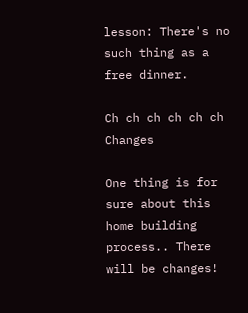lesson: There's no such thing as a free dinner.

Ch ch ch ch ch ch Changes

One thing is for sure about this home building process.. There will be changes!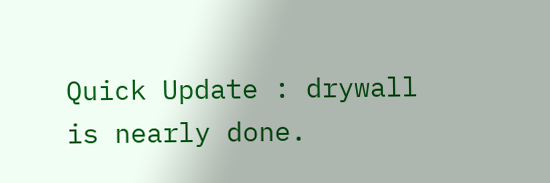Quick Update : drywall is nearly done.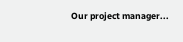Our project manager...